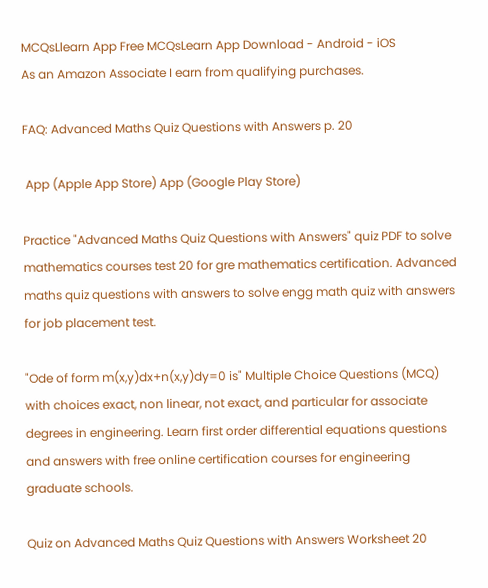MCQsLlearn App Free MCQsLearn App Download - Android - iOS
As an Amazon Associate I earn from qualifying purchases.

FAQ: Advanced Maths Quiz Questions with Answers p. 20

 App (Apple App Store) App (Google Play Store)

Practice "Advanced Maths Quiz Questions with Answers" quiz PDF to solve mathematics courses test 20 for gre mathematics certification. Advanced maths quiz questions with answers to solve engg math quiz with answers for job placement test.

"Ode of form m(x,y)dx+n(x,y)dy=0 is" Multiple Choice Questions (MCQ) with choices exact, non linear, not exact, and particular for associate degrees in engineering. Learn first order differential equations questions and answers with free online certification courses for engineering graduate schools.

Quiz on Advanced Maths Quiz Questions with Answers Worksheet 20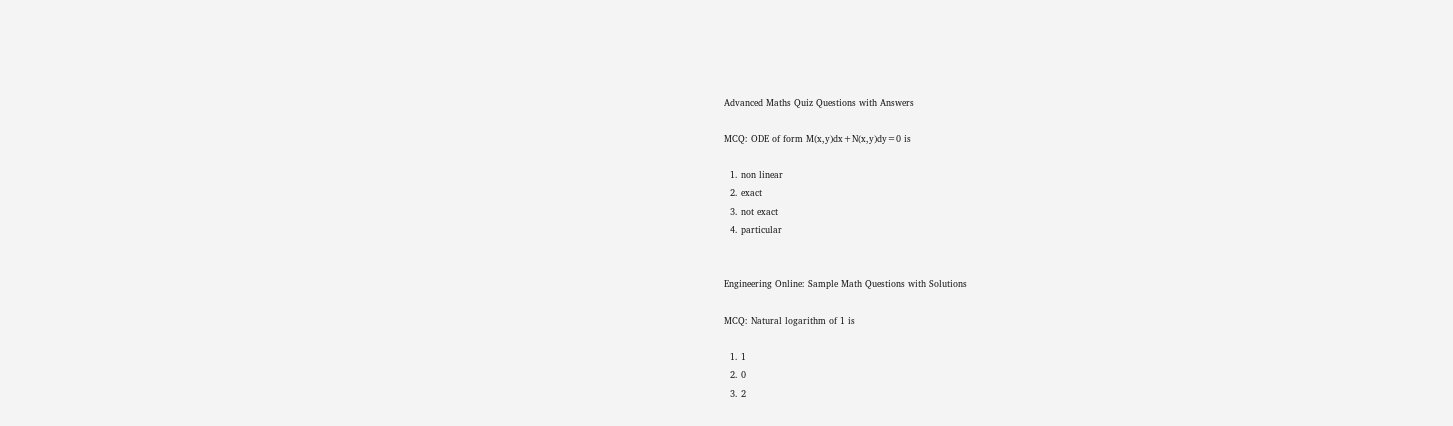Advanced Maths Quiz Questions with Answers

MCQ: ODE of form M(x,y)dx+N(x,y)dy=0 is

  1. non linear
  2. exact
  3. not exact
  4. particular


Engineering Online: Sample Math Questions with Solutions

MCQ: Natural logarithm of 1 is

  1. 1
  2. 0
  3. 2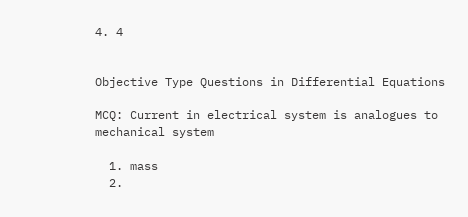4. 4


Objective Type Questions in Differential Equations

MCQ: Current in electrical system is analogues to mechanical system

  1. mass
  2.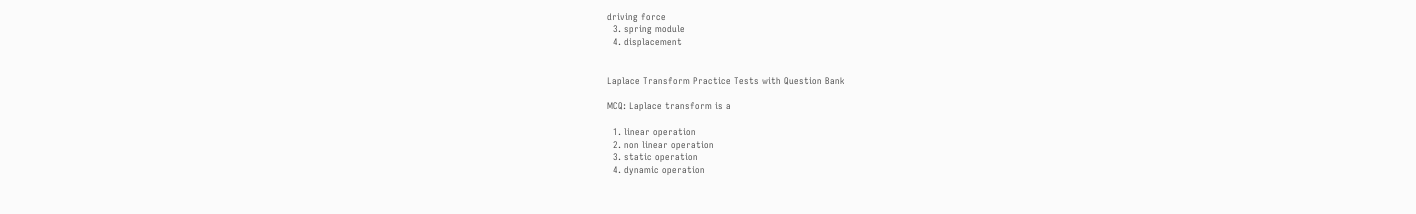driving force
  3. spring module
  4. displacement


Laplace Transform Practice Tests with Question Bank

MCQ: Laplace transform is a

  1. linear operation
  2. non linear operation
  3. static operation
  4. dynamic operation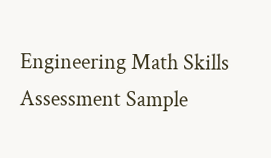Engineering Math Skills Assessment Sample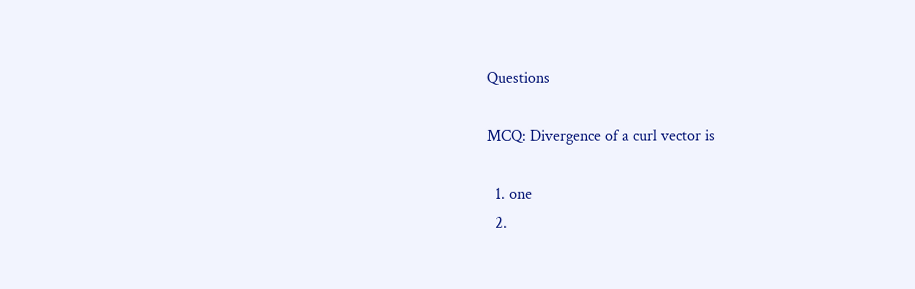Questions

MCQ: Divergence of a curl vector is

  1. one
  2.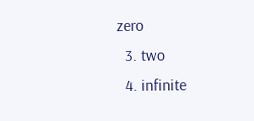zero
  3. two
  4. infinite